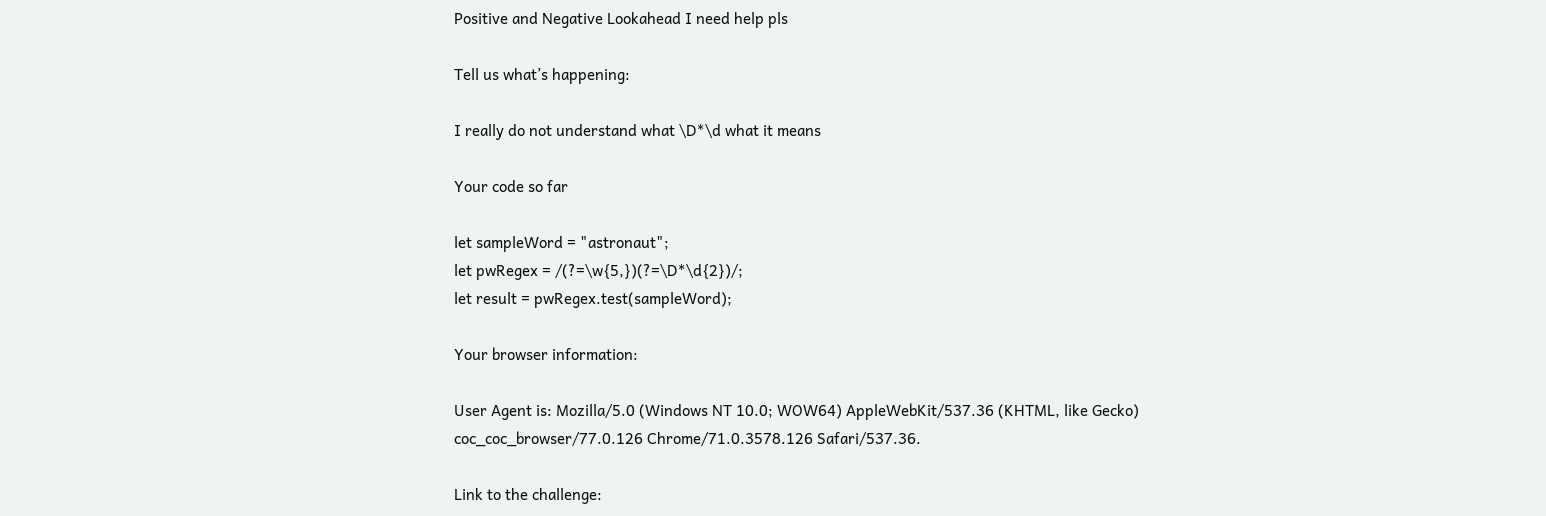Positive and Negative Lookahead I need help pls

Tell us what’s happening:

I really do not understand what \D*\d what it means

Your code so far

let sampleWord = "astronaut";
let pwRegex = /(?=\w{5,})(?=\D*\d{2})/;
let result = pwRegex.test(sampleWord);

Your browser information:

User Agent is: Mozilla/5.0 (Windows NT 10.0; WOW64) AppleWebKit/537.36 (KHTML, like Gecko) coc_coc_browser/77.0.126 Chrome/71.0.3578.126 Safari/537.36.

Link to the challenge: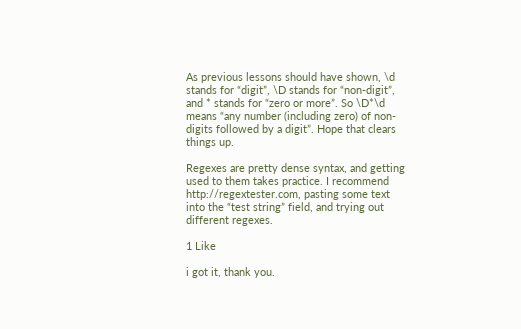As previous lessons should have shown, \d stands for “digit”, \D stands for “non-digit”, and * stands for “zero or more”. So \D*\d means “any number (including zero) of non-digits followed by a digit”. Hope that clears things up.

Regexes are pretty dense syntax, and getting used to them takes practice. I recommend http://regextester.com, pasting some text into the “test string” field, and trying out different regexes.

1 Like

i got it, thank you.